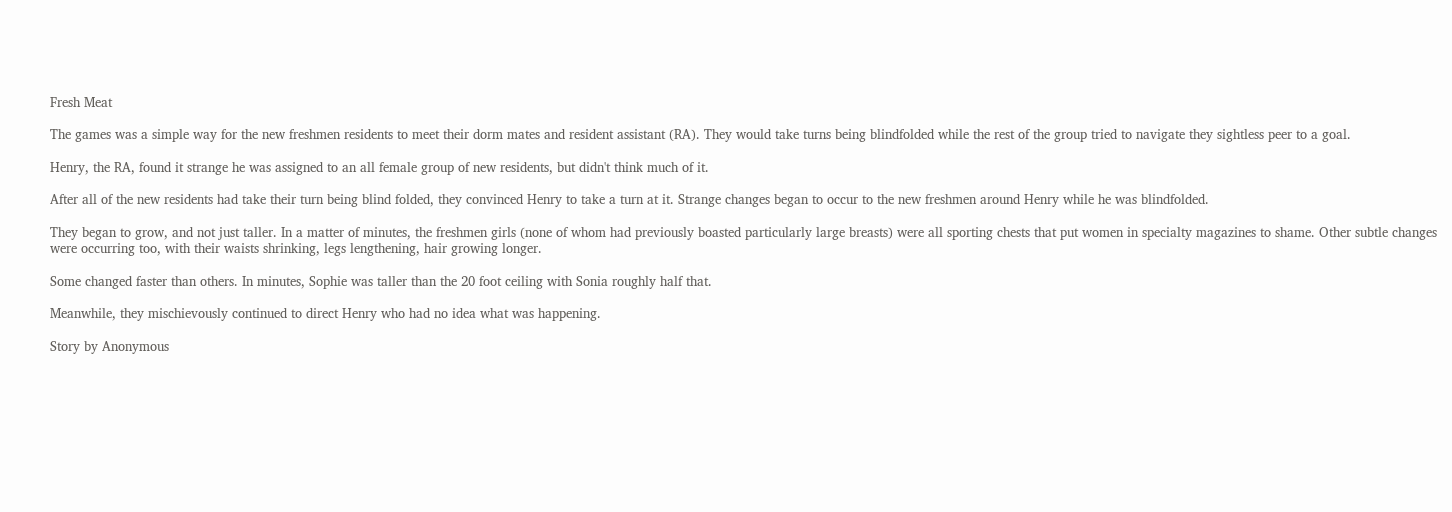Fresh Meat

The games was a simple way for the new freshmen residents to meet their dorm mates and resident assistant (RA). They would take turns being blindfolded while the rest of the group tried to navigate they sightless peer to a goal.

Henry, the RA, found it strange he was assigned to an all female group of new residents, but didn't think much of it.

After all of the new residents had take their turn being blind folded, they convinced Henry to take a turn at it. Strange changes began to occur to the new freshmen around Henry while he was blindfolded.

They began to grow, and not just taller. In a matter of minutes, the freshmen girls (none of whom had previously boasted particularly large breasts) were all sporting chests that put women in specialty magazines to shame. Other subtle changes were occurring too, with their waists shrinking, legs lengthening, hair growing longer.

Some changed faster than others. In minutes, Sophie was taller than the 20 foot ceiling with Sonia roughly half that.

Meanwhile, they mischievously continued to direct Henry who had no idea what was happening.

Story by Anonymous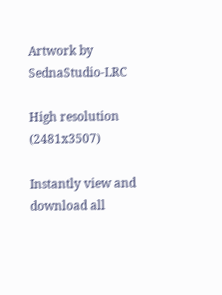Artwork by SednaStudio-LRC

High resolution (2481x3507)

Instantly view and download all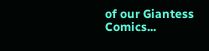of our Giantess Comics...